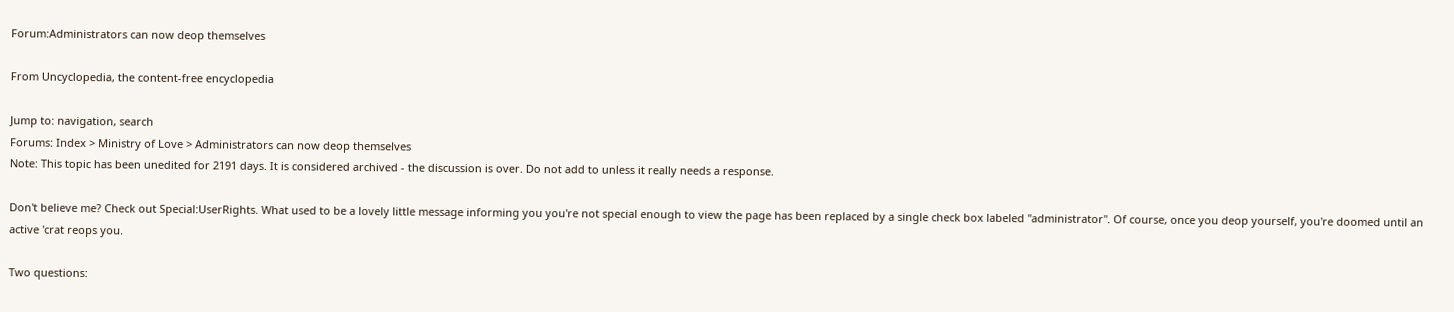Forum:Administrators can now deop themselves

From Uncyclopedia, the content-free encyclopedia

Jump to: navigation, search
Forums: Index > Ministry of Love > Administrators can now deop themselves
Note: This topic has been unedited for 2191 days. It is considered archived - the discussion is over. Do not add to unless it really needs a response.

Don't believe me? Check out Special:UserRights. What used to be a lovely little message informing you you're not special enough to view the page has been replaced by a single check box labeled "administrator". Of course, once you deop yourself, you're doomed until an active 'crat reops you.

Two questions: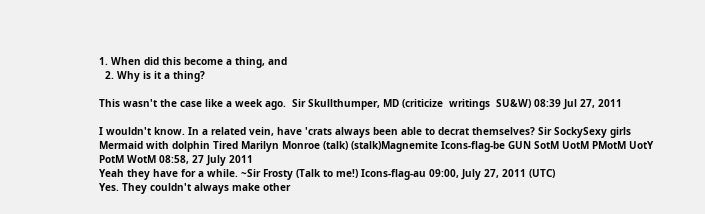1. When did this become a thing, and
  2. Why is it a thing?

This wasn't the case like a week ago.  Sir Skullthumper, MD (criticize  writings  SU&W) 08:39 Jul 27, 2011

I wouldn't know. In a related vein, have 'crats always been able to decrat themselves? Sir SockySexy girls Mermaid with dolphin Tired Marilyn Monroe (talk) (stalk)Magnemite Icons-flag-be GUN SotM UotM PMotM UotY PotM WotM 08:58, 27 July 2011
Yeah they have for a while. ~Sir Frosty (Talk to me!) Icons-flag-au 09:00, July 27, 2011 (UTC)
Yes. They couldn't always make other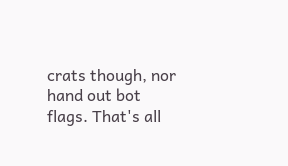crats though, nor hand out bot flags. That's all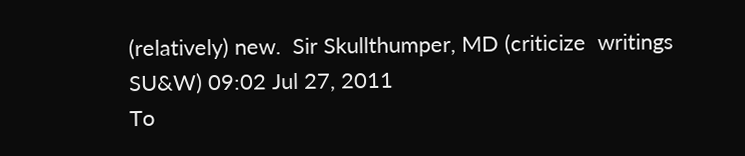(relatively) new.  Sir Skullthumper, MD (criticize  writings  SU&W) 09:02 Jul 27, 2011
To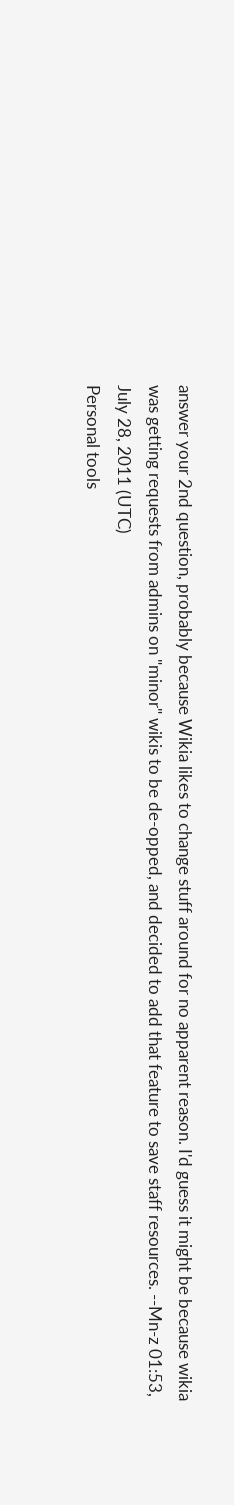answer your 2nd question, probably because Wikia likes to change stuff around for no apparent reason. I'd guess it might be because wikia was getting requests from admins on "minor" wikis to be de-opped, and decided to add that feature to save staff resources. --Mn-z 01:53, July 28, 2011 (UTC)
Personal tools